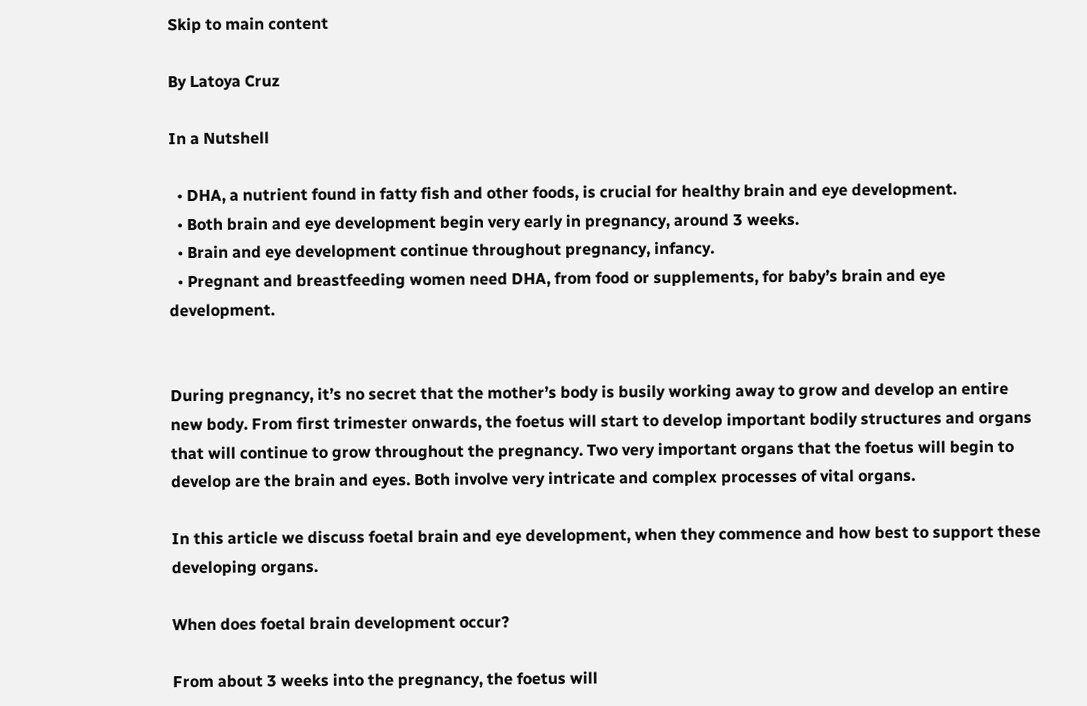Skip to main content

By Latoya Cruz

In a Nutshell

  • DHA, a nutrient found in fatty fish and other foods, is crucial for healthy brain and eye development.
  • Both brain and eye development begin very early in pregnancy, around 3 weeks.
  • Brain and eye development continue throughout pregnancy, infancy.
  • Pregnant and breastfeeding women need DHA, from food or supplements, for baby’s brain and eye development.


During pregnancy, it’s no secret that the mother’s body is busily working away to grow and develop an entire new body. From first trimester onwards, the foetus will start to develop important bodily structures and organs that will continue to grow throughout the pregnancy. Two very important organs that the foetus will begin to develop are the brain and eyes. Both involve very intricate and complex processes of vital organs.

In this article we discuss foetal brain and eye development, when they commence and how best to support these developing organs.

When does foetal brain development occur?

From about 3 weeks into the pregnancy, the foetus will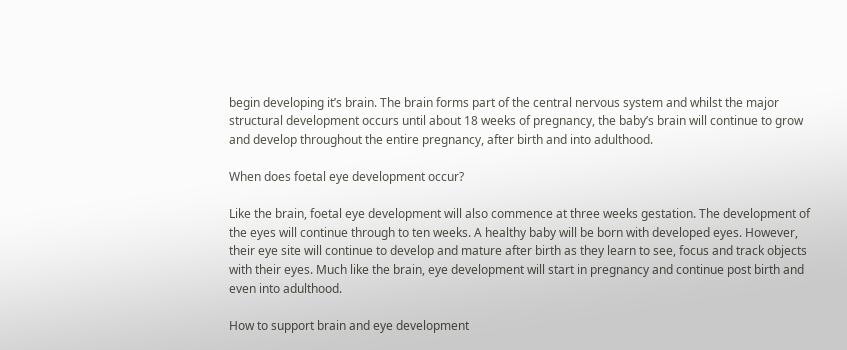begin developing it’s brain. The brain forms part of the central nervous system and whilst the major structural development occurs until about 18 weeks of pregnancy, the baby’s brain will continue to grow and develop throughout the entire pregnancy, after birth and into adulthood.

When does foetal eye development occur?

Like the brain, foetal eye development will also commence at three weeks gestation. The development of the eyes will continue through to ten weeks. A healthy baby will be born with developed eyes. However, their eye site will continue to develop and mature after birth as they learn to see, focus and track objects with their eyes. Much like the brain, eye development will start in pregnancy and continue post birth and even into adulthood.

How to support brain and eye development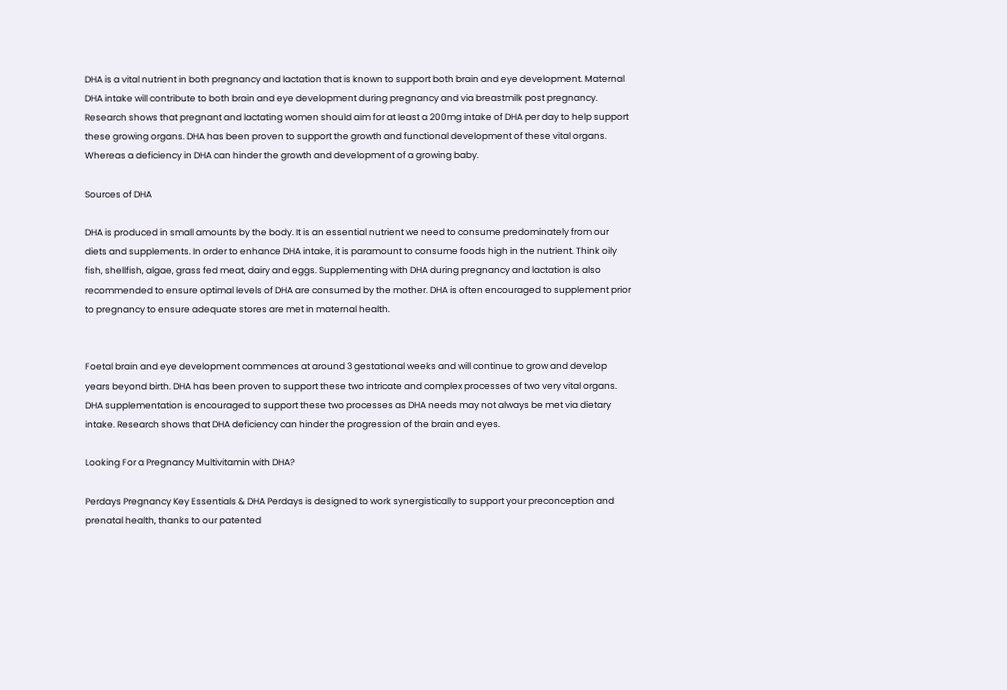DHA is a vital nutrient in both pregnancy and lactation that is known to support both brain and eye development. Maternal DHA intake will contribute to both brain and eye development during pregnancy and via breastmilk post pregnancy. Research shows that pregnant and lactating women should aim for at least a 200mg intake of DHA per day to help support these growing organs. DHA has been proven to support the growth and functional development of these vital organs. Whereas a deficiency in DHA can hinder the growth and development of a growing baby.

Sources of DHA

DHA is produced in small amounts by the body. It is an essential nutrient we need to consume predominately from our diets and supplements. In order to enhance DHA intake, it is paramount to consume foods high in the nutrient. Think oily fish, shellfish, algae, grass fed meat, dairy and eggs. Supplementing with DHA during pregnancy and lactation is also recommended to ensure optimal levels of DHA are consumed by the mother. DHA is often encouraged to supplement prior to pregnancy to ensure adequate stores are met in maternal health.


Foetal brain and eye development commences at around 3 gestational weeks and will continue to grow and develop years beyond birth. DHA has been proven to support these two intricate and complex processes of two very vital organs. DHA supplementation is encouraged to support these two processes as DHA needs may not always be met via dietary intake. Research shows that DHA deficiency can hinder the progression of the brain and eyes.

Looking For a Pregnancy Multivitamin with DHA?

Perdays Pregnancy Key Essentials & DHA Perdays is designed to work synergistically to support your preconception and prenatal health, thanks to our patented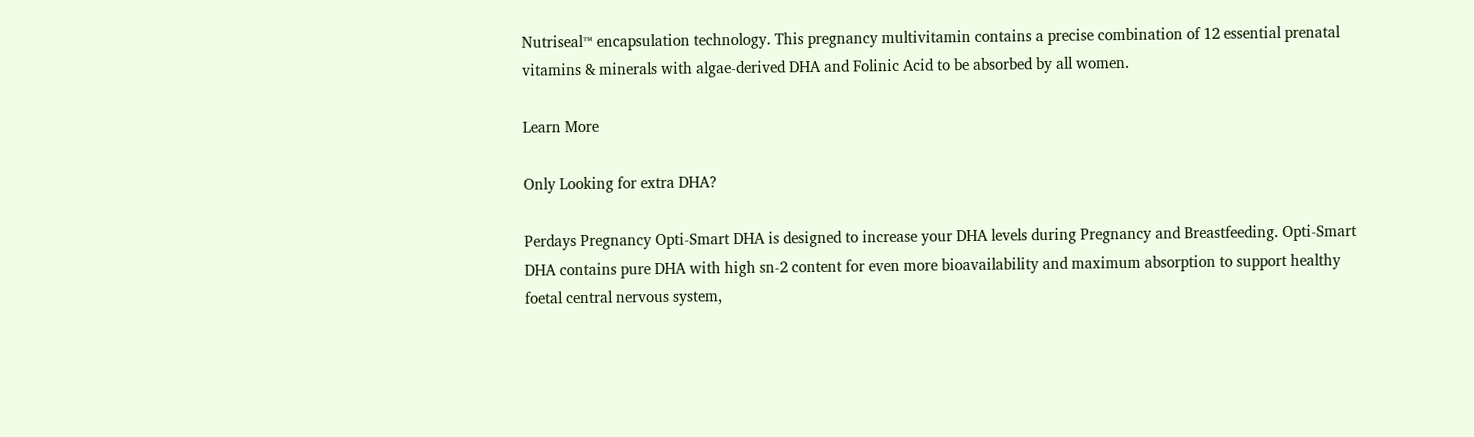Nutriseal™ encapsulation technology. This pregnancy multivitamin contains a precise combination of 12 essential prenatal vitamins & minerals with algae-derived DHA and Folinic Acid to be absorbed by all women.

Learn More

Only Looking for extra DHA?

Perdays Pregnancy Opti-Smart DHA is designed to increase your DHA levels during Pregnancy and Breastfeeding. Opti-Smart DHA contains pure DHA with high sn-2 content for even more bioavailability and maximum absorption to support healthy foetal central nervous system,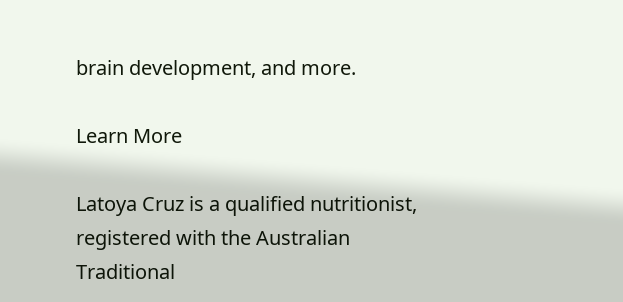brain development, and more.

Learn More

Latoya Cruz is a qualified nutritionist, registered with the Australian Traditional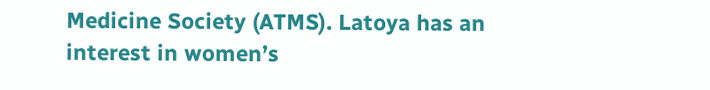Medicine Society (ATMS). Latoya has an interest in women’s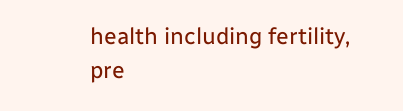health including fertility, pre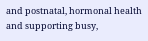and postnatal, hormonal health and supporting busy,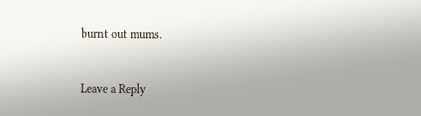burnt out mums.


Leave a Reply